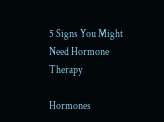5 Signs You Might Need Hormone Therapy

Hormones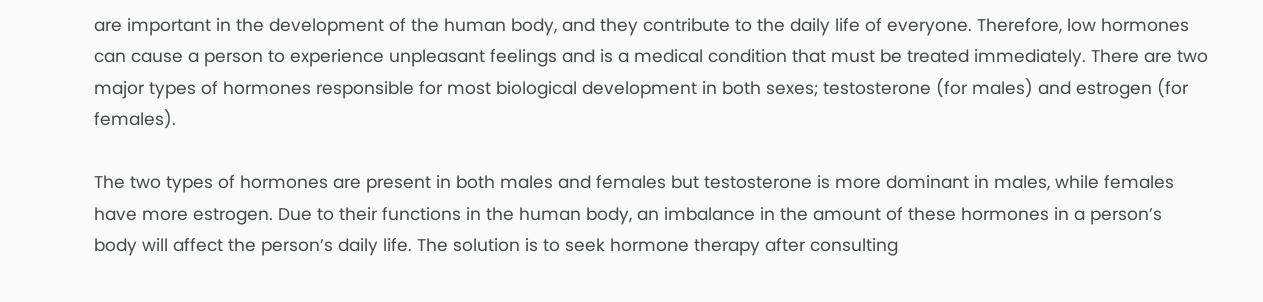are important in the development of the human body, and they contribute to the daily life of everyone. Therefore, low hormones can cause a person to experience unpleasant feelings and is a medical condition that must be treated immediately. There are two major types of hormones responsible for most biological development in both sexes; testosterone (for males) and estrogen (for females).

The two types of hormones are present in both males and females but testosterone is more dominant in males, while females have more estrogen. Due to their functions in the human body, an imbalance in the amount of these hormones in a person’s body will affect the person’s daily life. The solution is to seek hormone therapy after consulting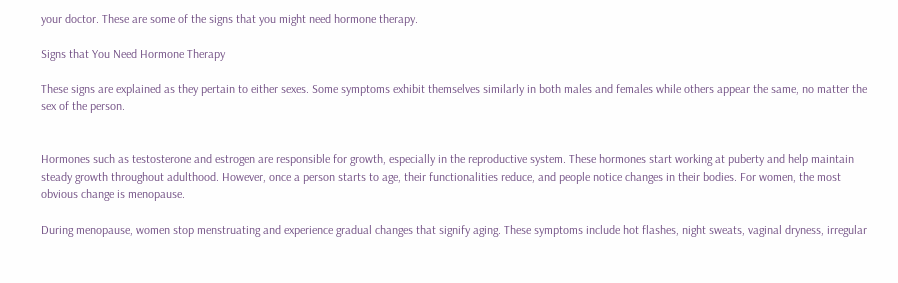your doctor. These are some of the signs that you might need hormone therapy.

Signs that You Need Hormone Therapy

These signs are explained as they pertain to either sexes. Some symptoms exhibit themselves similarly in both males and females while others appear the same, no matter the sex of the person.


Hormones such as testosterone and estrogen are responsible for growth, especially in the reproductive system. These hormones start working at puberty and help maintain steady growth throughout adulthood. However, once a person starts to age, their functionalities reduce, and people notice changes in their bodies. For women, the most obvious change is menopause.

During menopause, women stop menstruating and experience gradual changes that signify aging. These symptoms include hot flashes, night sweats, vaginal dryness, irregular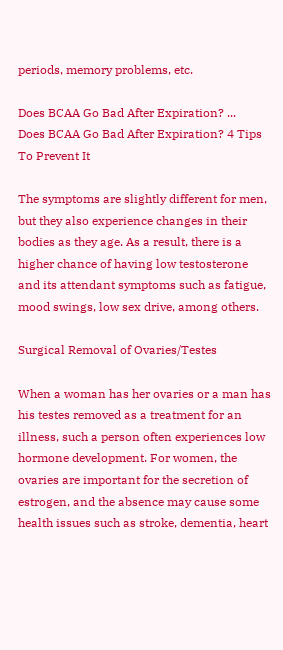periods, memory problems, etc.

Does BCAA Go Bad After Expiration? ...
Does BCAA Go Bad After Expiration? 4 Tips To Prevent It

The symptoms are slightly different for men, but they also experience changes in their bodies as they age. As a result, there is a higher chance of having low testosterone and its attendant symptoms such as fatigue, mood swings, low sex drive, among others.

Surgical Removal of Ovaries/Testes

When a woman has her ovaries or a man has his testes removed as a treatment for an illness, such a person often experiences low hormone development. For women, the ovaries are important for the secretion of estrogen, and the absence may cause some health issues such as stroke, dementia, heart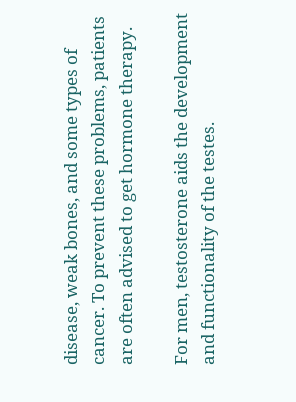disease, weak bones, and some types of cancer. To prevent these problems, patients are often advised to get hormone therapy.

For men, testosterone aids the development and functionality of the testes.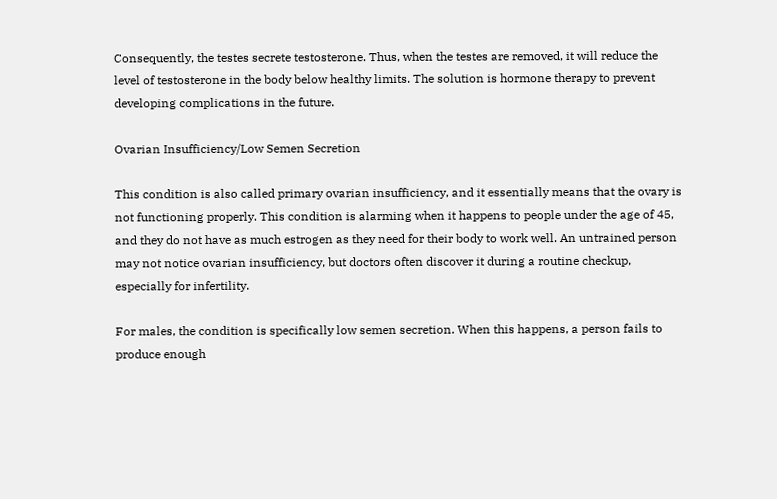Consequently, the testes secrete testosterone. Thus, when the testes are removed, it will reduce the level of testosterone in the body below healthy limits. The solution is hormone therapy to prevent developing complications in the future.

Ovarian Insufficiency/Low Semen Secretion

This condition is also called primary ovarian insufficiency, and it essentially means that the ovary is not functioning properly. This condition is alarming when it happens to people under the age of 45, and they do not have as much estrogen as they need for their body to work well. An untrained person may not notice ovarian insufficiency, but doctors often discover it during a routine checkup, especially for infertility.

For males, the condition is specifically low semen secretion. When this happens, a person fails to produce enough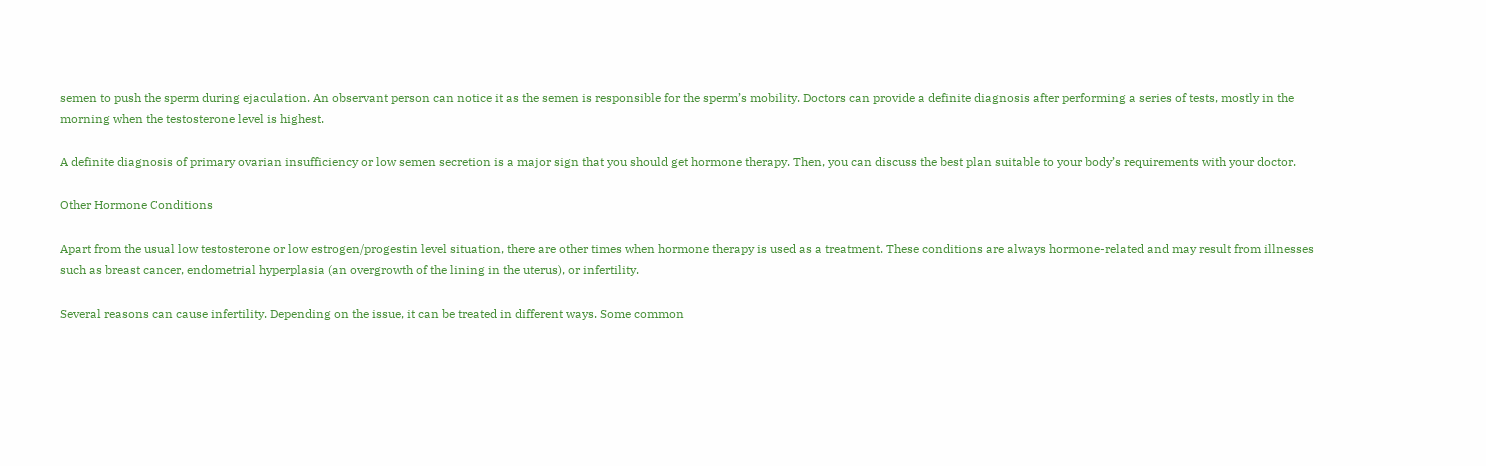semen to push the sperm during ejaculation. An observant person can notice it as the semen is responsible for the sperm’s mobility. Doctors can provide a definite diagnosis after performing a series of tests, mostly in the morning when the testosterone level is highest.

A definite diagnosis of primary ovarian insufficiency or low semen secretion is a major sign that you should get hormone therapy. Then, you can discuss the best plan suitable to your body’s requirements with your doctor.

Other Hormone Conditions

Apart from the usual low testosterone or low estrogen/progestin level situation, there are other times when hormone therapy is used as a treatment. These conditions are always hormone-related and may result from illnesses such as breast cancer, endometrial hyperplasia (an overgrowth of the lining in the uterus), or infertility.

Several reasons can cause infertility. Depending on the issue, it can be treated in different ways. Some common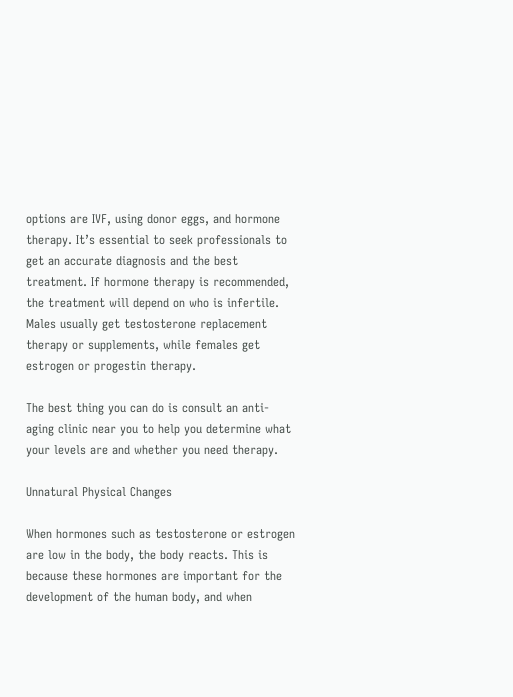options are IVF, using donor eggs, and hormone therapy. It’s essential to seek professionals to get an accurate diagnosis and the best treatment. If hormone therapy is recommended, the treatment will depend on who is infertile. Males usually get testosterone replacement therapy or supplements, while females get estrogen or progestin therapy.

The best thing you can do is consult an anti-aging clinic near you to help you determine what your levels are and whether you need therapy.

Unnatural Physical Changes

When hormones such as testosterone or estrogen are low in the body, the body reacts. This is because these hormones are important for the development of the human body, and when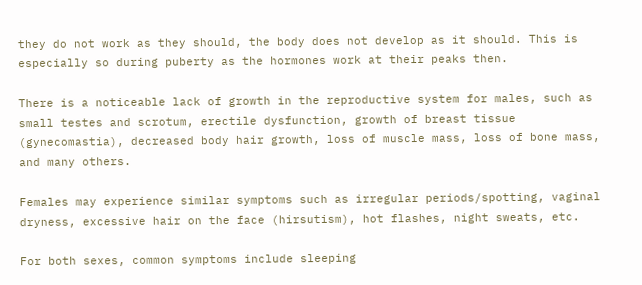they do not work as they should, the body does not develop as it should. This is especially so during puberty as the hormones work at their peaks then.

There is a noticeable lack of growth in the reproductive system for males, such as small testes and scrotum, erectile dysfunction, growth of breast tissue (gynecomastia), decreased body hair growth, loss of muscle mass, loss of bone mass, and many others.

Females may experience similar symptoms such as irregular periods/spotting, vaginal dryness, excessive hair on the face (hirsutism), hot flashes, night sweats, etc.

For both sexes, common symptoms include sleeping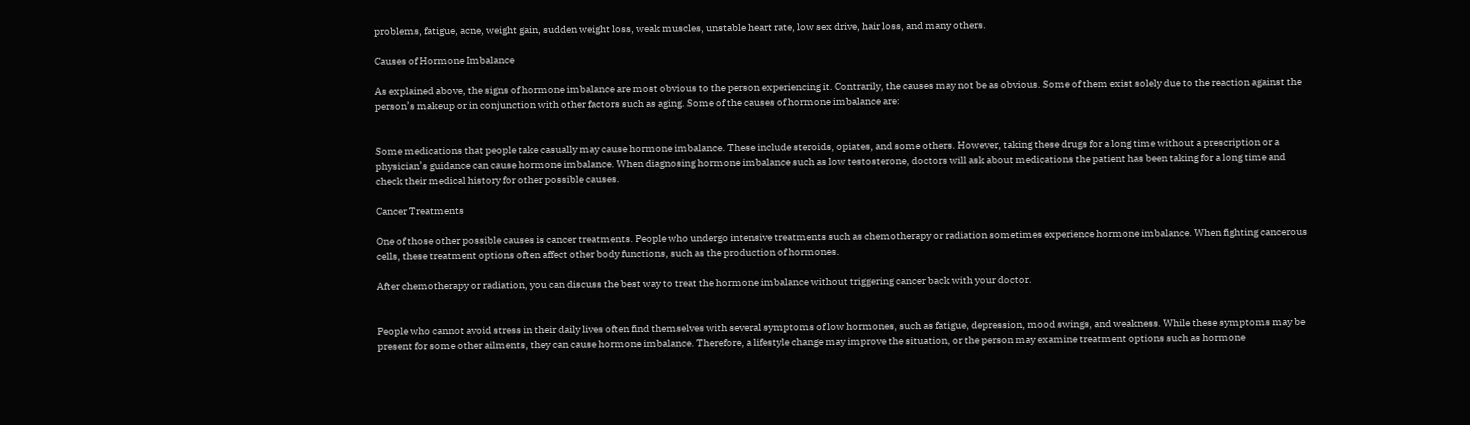problems, fatigue, acne, weight gain, sudden weight loss, weak muscles, unstable heart rate, low sex drive, hair loss, and many others.

Causes of Hormone Imbalance

As explained above, the signs of hormone imbalance are most obvious to the person experiencing it. Contrarily, the causes may not be as obvious. Some of them exist solely due to the reaction against the person’s makeup or in conjunction with other factors such as aging. Some of the causes of hormone imbalance are:


Some medications that people take casually may cause hormone imbalance. These include steroids, opiates, and some others. However, taking these drugs for a long time without a prescription or a physician’s guidance can cause hormone imbalance. When diagnosing hormone imbalance such as low testosterone, doctors will ask about medications the patient has been taking for a long time and check their medical history for other possible causes.

Cancer Treatments

One of those other possible causes is cancer treatments. People who undergo intensive treatments such as chemotherapy or radiation sometimes experience hormone imbalance. When fighting cancerous cells, these treatment options often affect other body functions, such as the production of hormones.

After chemotherapy or radiation, you can discuss the best way to treat the hormone imbalance without triggering cancer back with your doctor.


People who cannot avoid stress in their daily lives often find themselves with several symptoms of low hormones, such as fatigue, depression, mood swings, and weakness. While these symptoms may be present for some other ailments, they can cause hormone imbalance. Therefore, a lifestyle change may improve the situation, or the person may examine treatment options such as hormone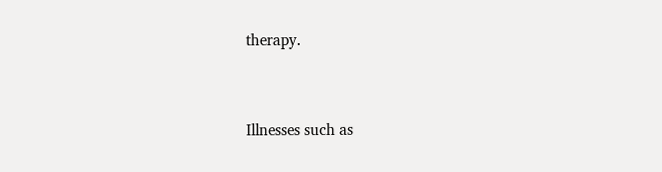therapy.


Illnesses such as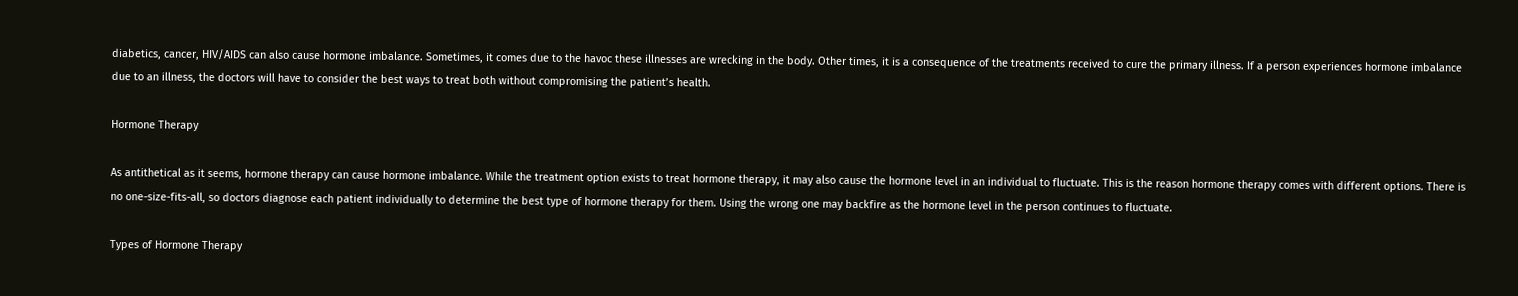diabetics, cancer, HIV/AIDS can also cause hormone imbalance. Sometimes, it comes due to the havoc these illnesses are wrecking in the body. Other times, it is a consequence of the treatments received to cure the primary illness. If a person experiences hormone imbalance due to an illness, the doctors will have to consider the best ways to treat both without compromising the patient’s health.

Hormone Therapy

As antithetical as it seems, hormone therapy can cause hormone imbalance. While the treatment option exists to treat hormone therapy, it may also cause the hormone level in an individual to fluctuate. This is the reason hormone therapy comes with different options. There is no one-size-fits-all, so doctors diagnose each patient individually to determine the best type of hormone therapy for them. Using the wrong one may backfire as the hormone level in the person continues to fluctuate.

Types of Hormone Therapy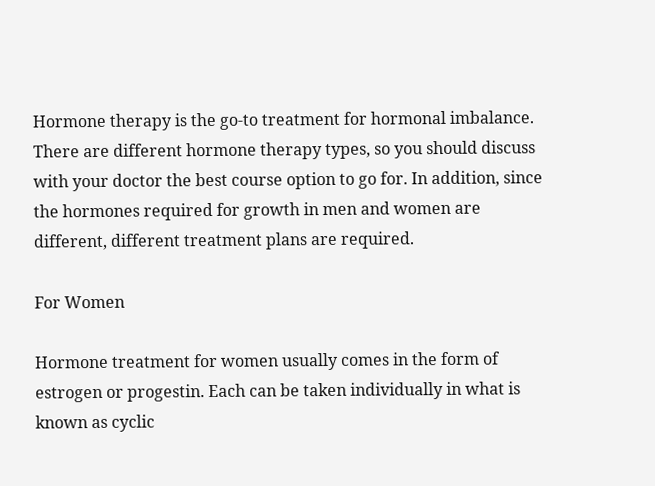Hormone therapy is the go-to treatment for hormonal imbalance. There are different hormone therapy types, so you should discuss with your doctor the best course option to go for. In addition, since the hormones required for growth in men and women are different, different treatment plans are required.

For Women

Hormone treatment for women usually comes in the form of estrogen or progestin. Each can be taken individually in what is known as cyclic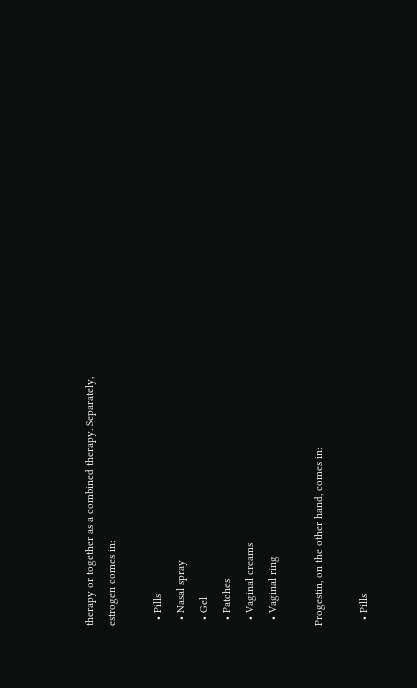therapy or together as a combined therapy. Separately, estrogen comes in:

  • Pills
  • Nasal spray
  • Gel
  • Patches
  • Vaginal creams
  • Vaginal ring

Progestin, on the other hand, comes in:

  • Pills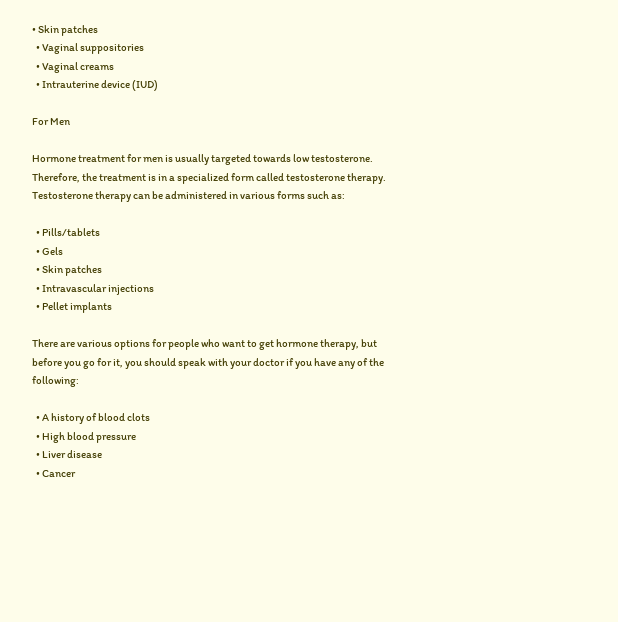• Skin patches
  • Vaginal suppositories
  • Vaginal creams
  • Intrauterine device (IUD)

For Men

Hormone treatment for men is usually targeted towards low testosterone. Therefore, the treatment is in a specialized form called testosterone therapy. Testosterone therapy can be administered in various forms such as:

  • Pills/tablets
  • Gels
  • Skin patches
  • Intravascular injections
  • Pellet implants

There are various options for people who want to get hormone therapy, but before you go for it, you should speak with your doctor if you have any of the following:

  • A history of blood clots
  • High blood pressure
  • Liver disease
  • Cancer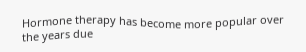Hormone therapy has become more popular over the years due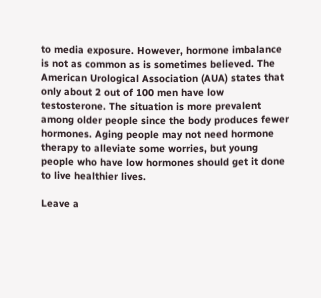to media exposure. However, hormone imbalance is not as common as is sometimes believed. The American Urological Association (AUA) states that only about 2 out of 100 men have low testosterone. The situation is more prevalent among older people since the body produces fewer hormones. Aging people may not need hormone therapy to alleviate some worries, but young people who have low hormones should get it done to live healthier lives.

Leave a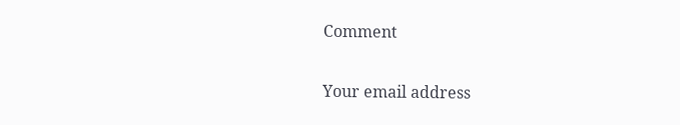Comment

Your email address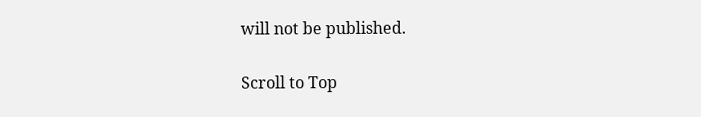will not be published.

Scroll to Top